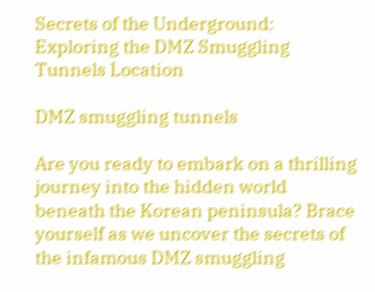Secrets of the Underground: Exploring the DMZ Smuggling Tunnels Location

DMZ smuggling tunnels

Are you ready to embark on a thrilling journey into the hidden world beneath the Korean peninsula? Brace yourself as we uncover the secrets of the infamous DMZ smuggling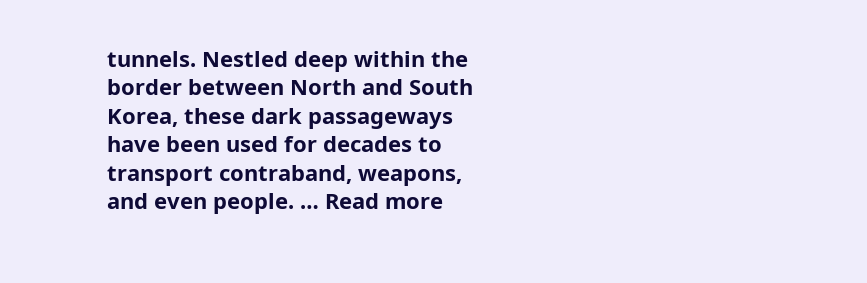tunnels. Nestled deep within the border between North and South Korea, these dark passageways have been used for decades to transport contraband, weapons, and even people. … Read more